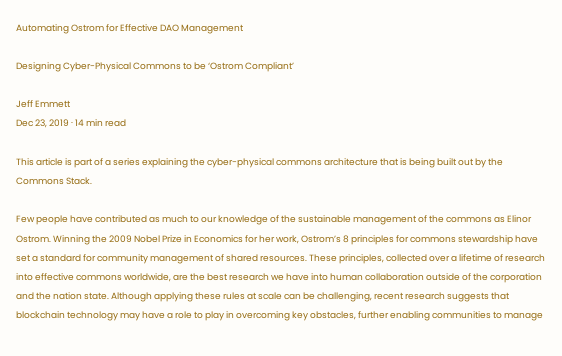Automating Ostrom for Effective DAO Management

Designing Cyber-Physical Commons to be ‘Ostrom Compliant’

Jeff Emmett
Dec 23, 2019 · 14 min read

This article is part of a series explaining the cyber-physical commons architecture that is being built out by the Commons Stack.

Few people have contributed as much to our knowledge of the sustainable management of the commons as Elinor Ostrom. Winning the 2009 Nobel Prize in Economics for her work, Ostrom’s 8 principles for commons stewardship have set a standard for community management of shared resources. These principles, collected over a lifetime of research into effective commons worldwide, are the best research we have into human collaboration outside of the corporation and the nation state. Although applying these rules at scale can be challenging, recent research suggests that blockchain technology may have a role to play in overcoming key obstacles, further enabling communities to manage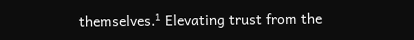themselves.¹ Elevating trust from the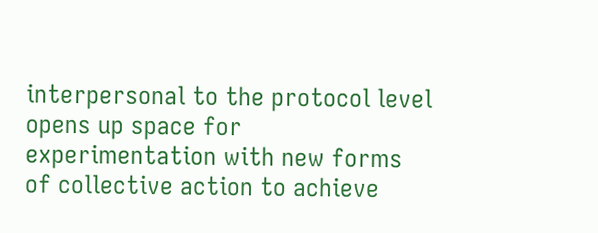interpersonal to the protocol level opens up space for experimentation with new forms of collective action to achieve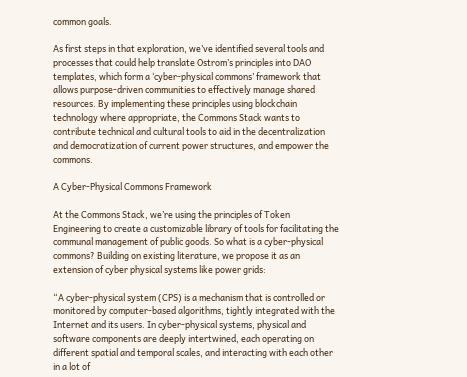common goals.

As first steps in that exploration, we’ve identified several tools and processes that could help translate Ostrom’s principles into DAO templates, which form a ‘cyber-physical commons’ framework that allows purpose-driven communities to effectively manage shared resources. By implementing these principles using blockchain technology where appropriate, the Commons Stack wants to contribute technical and cultural tools to aid in the decentralization and democratization of current power structures, and empower the commons.

A Cyber-Physical Commons Framework

At the Commons Stack, we’re using the principles of Token Engineering to create a customizable library of tools for facilitating the communal management of public goods. So what is a cyber-physical commons? Building on existing literature, we propose it as an extension of cyber physical systems like power grids:

“A cyber-physical system (CPS) is a mechanism that is controlled or monitored by computer-based algorithms, tightly integrated with the Internet and its users. In cyber-physical systems, physical and software components are deeply intertwined, each operating on different spatial and temporal scales, and interacting with each other in a lot of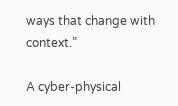ways that change with context.”

A cyber-physical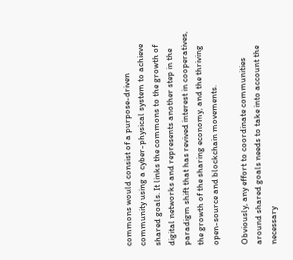commons would consist of a purpose-driven community using a cyber-physical system to achieve shared goals. It links the commons to the growth of digital networks and represents another step in the paradigm shift that has revived interest in cooperatives, the growth of the sharing economy, and the thriving open-source and blockchain movements.

Obviously, any effort to coordinate communities around shared goals needs to take into account the necessary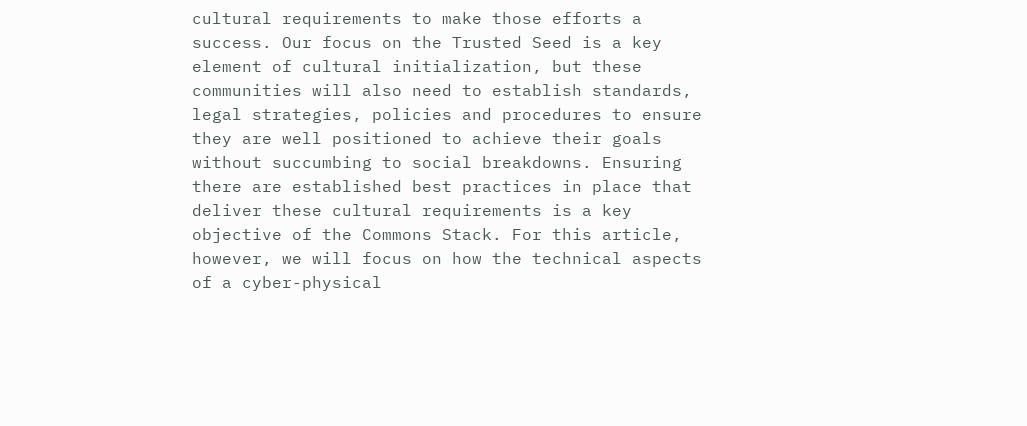cultural requirements to make those efforts a success. Our focus on the Trusted Seed is a key element of cultural initialization, but these communities will also need to establish standards, legal strategies, policies and procedures to ensure they are well positioned to achieve their goals without succumbing to social breakdowns. Ensuring there are established best practices in place that deliver these cultural requirements is a key objective of the Commons Stack. For this article, however, we will focus on how the technical aspects of a cyber-physical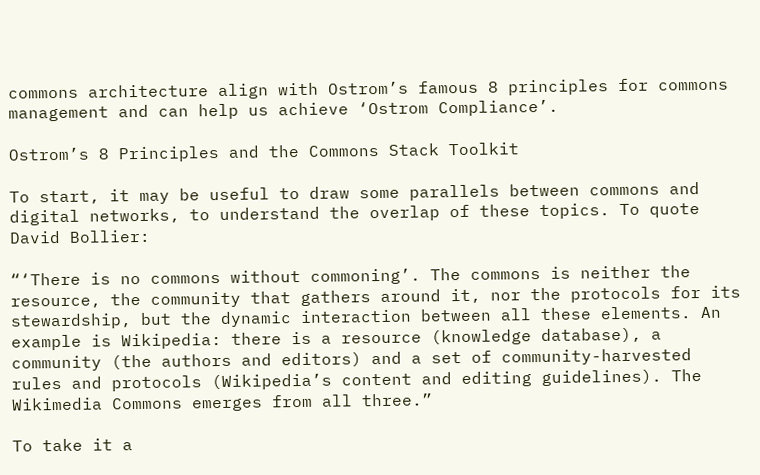commons architecture align with Ostrom’s famous 8 principles for commons management and can help us achieve ‘Ostrom Compliance’.

Ostrom’s 8 Principles and the Commons Stack Toolkit

To start, it may be useful to draw some parallels between commons and digital networks, to understand the overlap of these topics. To quote David Bollier:

“‘There is no commons without commoning’. The commons is neither the resource, the community that gathers around it, nor the protocols for its stewardship, but the dynamic interaction between all these elements. An example is Wikipedia: there is a resource (knowledge database), a community (the authors and editors) and a set of community-harvested rules and protocols (Wikipedia’s content and editing guidelines). The Wikimedia Commons emerges from all three.”

To take it a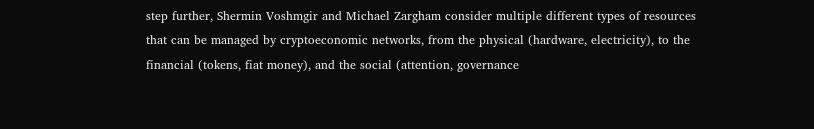step further, Shermin Voshmgir and Michael Zargham consider multiple different types of resources that can be managed by cryptoeconomic networks, from the physical (hardware, electricity), to the financial (tokens, fiat money), and the social (attention, governance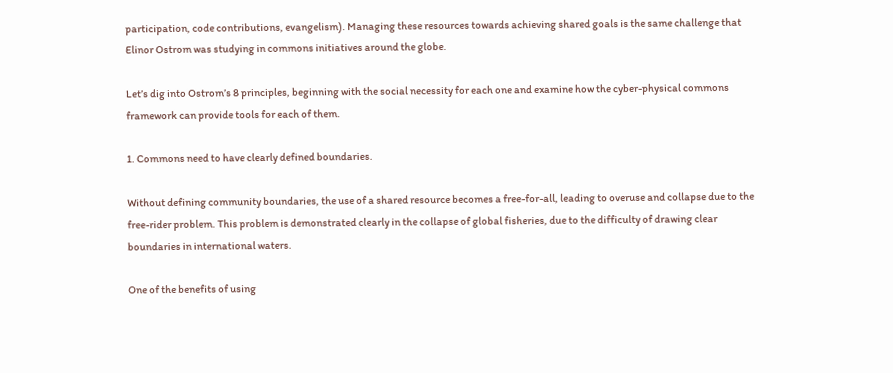participation, code contributions, evangelism). Managing these resources towards achieving shared goals is the same challenge that Elinor Ostrom was studying in commons initiatives around the globe.

Let’s dig into Ostrom’s 8 principles, beginning with the social necessity for each one and examine how the cyber-physical commons framework can provide tools for each of them.

1. Commons need to have clearly defined boundaries.

Without defining community boundaries, the use of a shared resource becomes a free-for-all, leading to overuse and collapse due to the free-rider problem. This problem is demonstrated clearly in the collapse of global fisheries, due to the difficulty of drawing clear boundaries in international waters.

One of the benefits of using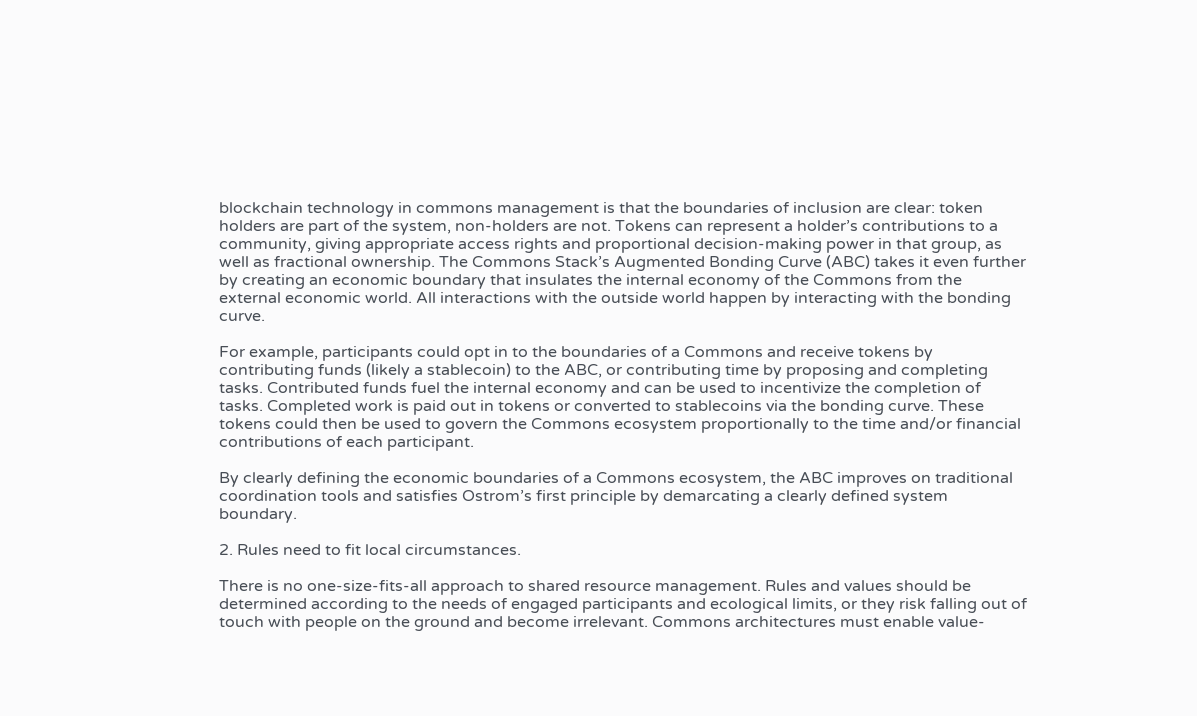blockchain technology in commons management is that the boundaries of inclusion are clear: token holders are part of the system, non-holders are not. Tokens can represent a holder’s contributions to a community, giving appropriate access rights and proportional decision-making power in that group, as well as fractional ownership. The Commons Stack’s Augmented Bonding Curve (ABC) takes it even further by creating an economic boundary that insulates the internal economy of the Commons from the external economic world. All interactions with the outside world happen by interacting with the bonding curve.

For example, participants could opt in to the boundaries of a Commons and receive tokens by contributing funds (likely a stablecoin) to the ABC, or contributing time by proposing and completing tasks. Contributed funds fuel the internal economy and can be used to incentivize the completion of tasks. Completed work is paid out in tokens or converted to stablecoins via the bonding curve. These tokens could then be used to govern the Commons ecosystem proportionally to the time and/or financial contributions of each participant.

By clearly defining the economic boundaries of a Commons ecosystem, the ABC improves on traditional coordination tools and satisfies Ostrom’s first principle by demarcating a clearly defined system boundary.

2. Rules need to fit local circumstances.

There is no one-size-fits-all approach to shared resource management. Rules and values should be determined according to the needs of engaged participants and ecological limits, or they risk falling out of touch with people on the ground and become irrelevant. Commons architectures must enable value-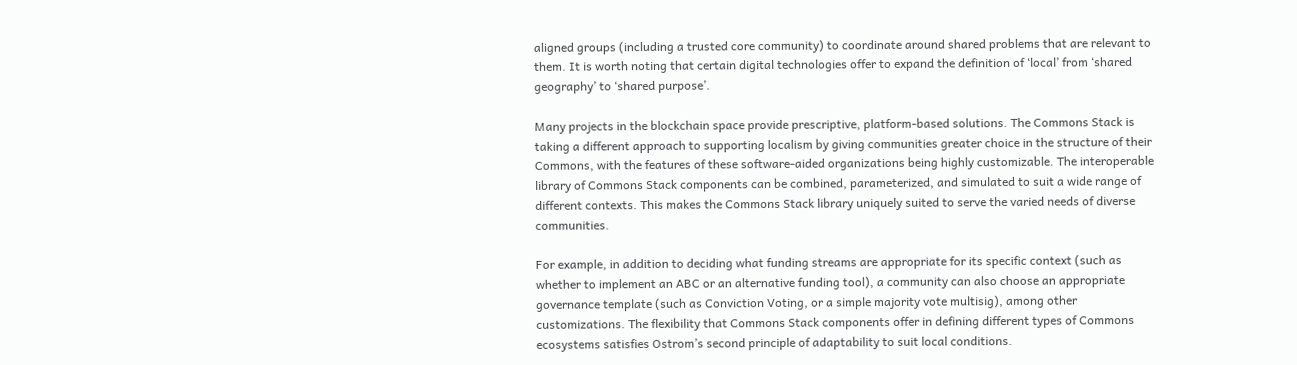aligned groups (including a trusted core community) to coordinate around shared problems that are relevant to them. It is worth noting that certain digital technologies offer to expand the definition of ‘local’ from ‘shared geography’ to ‘shared purpose’.

Many projects in the blockchain space provide prescriptive, platform-based solutions. The Commons Stack is taking a different approach to supporting localism by giving communities greater choice in the structure of their Commons, with the features of these software-aided organizations being highly customizable. The interoperable library of Commons Stack components can be combined, parameterized, and simulated to suit a wide range of different contexts. This makes the Commons Stack library uniquely suited to serve the varied needs of diverse communities.

For example, in addition to deciding what funding streams are appropriate for its specific context (such as whether to implement an ABC or an alternative funding tool), a community can also choose an appropriate governance template (such as Conviction Voting, or a simple majority vote multisig), among other customizations. The flexibility that Commons Stack components offer in defining different types of Commons ecosystems satisfies Ostrom’s second principle of adaptability to suit local conditions.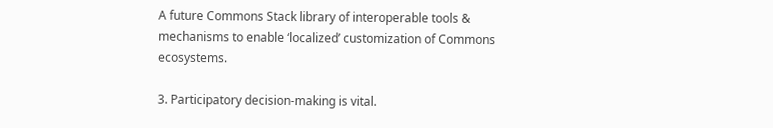A future Commons Stack library of interoperable tools & mechanisms to enable ‘localized’ customization of Commons ecosystems.

3. Participatory decision-making is vital.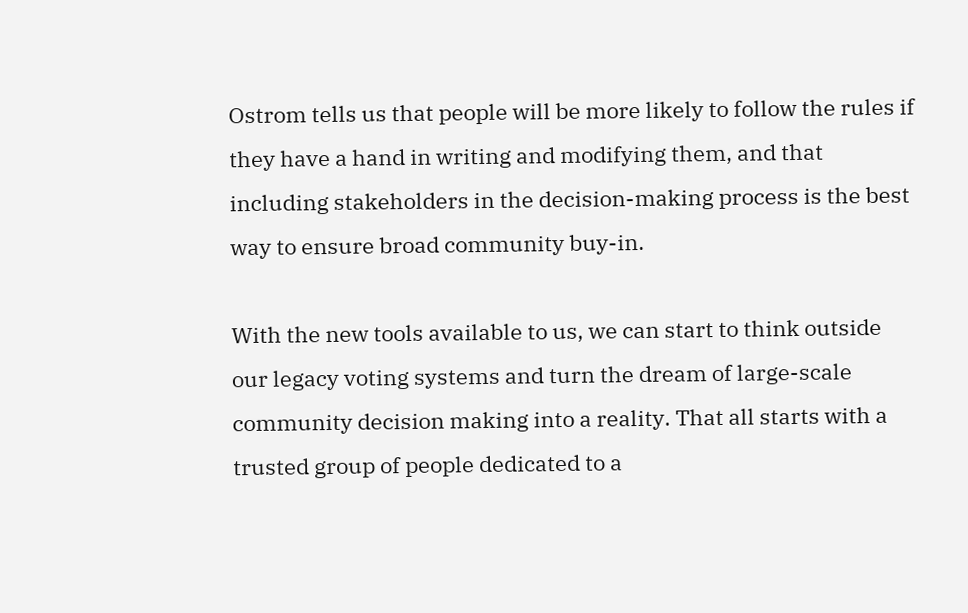Ostrom tells us that people will be more likely to follow the rules if they have a hand in writing and modifying them, and that including stakeholders in the decision-making process is the best way to ensure broad community buy-in.

With the new tools available to us, we can start to think outside our legacy voting systems and turn the dream of large-scale community decision making into a reality. That all starts with a trusted group of people dedicated to a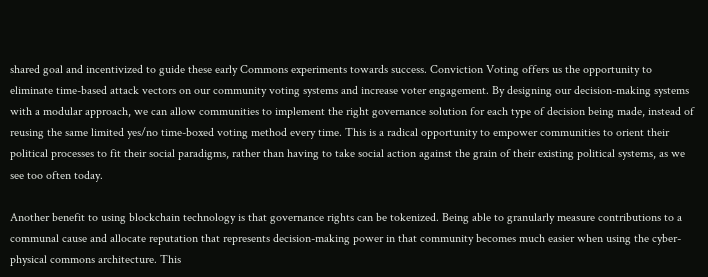shared goal and incentivized to guide these early Commons experiments towards success. Conviction Voting offers us the opportunity to eliminate time-based attack vectors on our community voting systems and increase voter engagement. By designing our decision-making systems with a modular approach, we can allow communities to implement the right governance solution for each type of decision being made, instead of reusing the same limited yes/no time-boxed voting method every time. This is a radical opportunity to empower communities to orient their political processes to fit their social paradigms, rather than having to take social action against the grain of their existing political systems, as we see too often today.

Another benefit to using blockchain technology is that governance rights can be tokenized. Being able to granularly measure contributions to a communal cause and allocate reputation that represents decision-making power in that community becomes much easier when using the cyber-physical commons architecture. This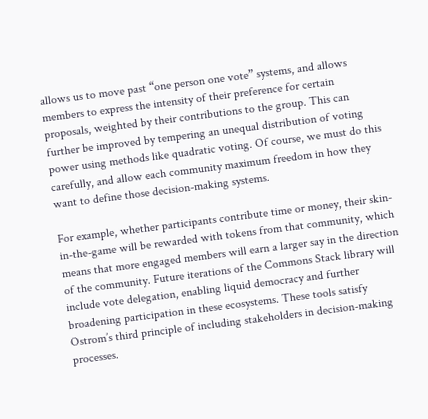allows us to move past “one person one vote” systems, and allows members to express the intensity of their preference for certain proposals, weighted by their contributions to the group. This can further be improved by tempering an unequal distribution of voting power using methods like quadratic voting. Of course, we must do this carefully, and allow each community maximum freedom in how they want to define those decision-making systems.

For example, whether participants contribute time or money, their skin-in-the-game will be rewarded with tokens from that community, which means that more engaged members will earn a larger say in the direction of the community. Future iterations of the Commons Stack library will include vote delegation, enabling liquid democracy and further broadening participation in these ecosystems. These tools satisfy Ostrom’s third principle of including stakeholders in decision-making processes.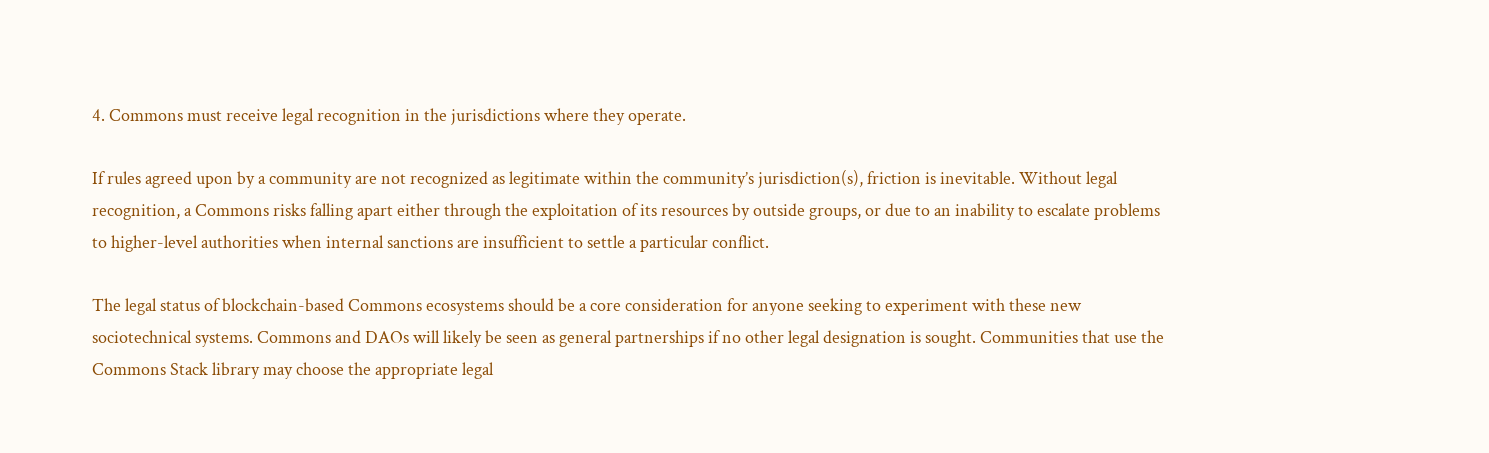4. Commons must receive legal recognition in the jurisdictions where they operate.

If rules agreed upon by a community are not recognized as legitimate within the community’s jurisdiction(s), friction is inevitable. Without legal recognition, a Commons risks falling apart either through the exploitation of its resources by outside groups, or due to an inability to escalate problems to higher-level authorities when internal sanctions are insufficient to settle a particular conflict.

The legal status of blockchain-based Commons ecosystems should be a core consideration for anyone seeking to experiment with these new sociotechnical systems. Commons and DAOs will likely be seen as general partnerships if no other legal designation is sought. Communities that use the Commons Stack library may choose the appropriate legal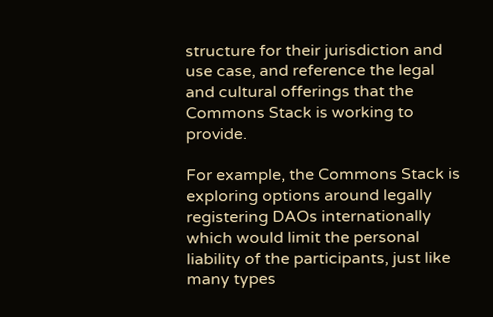structure for their jurisdiction and use case, and reference the legal and cultural offerings that the Commons Stack is working to provide.

For example, the Commons Stack is exploring options around legally registering DAOs internationally which would limit the personal liability of the participants, just like many types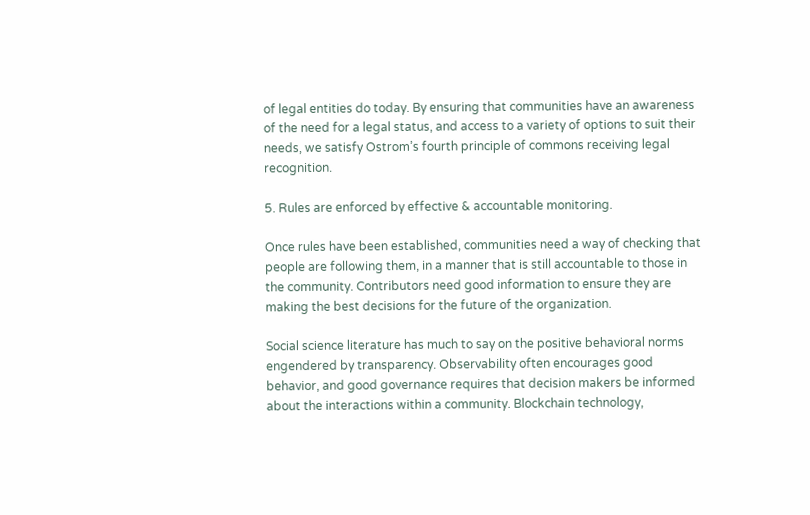of legal entities do today. By ensuring that communities have an awareness of the need for a legal status, and access to a variety of options to suit their needs, we satisfy Ostrom’s fourth principle of commons receiving legal recognition.

5. Rules are enforced by effective & accountable monitoring.

Once rules have been established, communities need a way of checking that people are following them, in a manner that is still accountable to those in the community. Contributors need good information to ensure they are making the best decisions for the future of the organization.

Social science literature has much to say on the positive behavioral norms engendered by transparency. Observability often encourages good behavior, and good governance requires that decision makers be informed about the interactions within a community. Blockchain technology,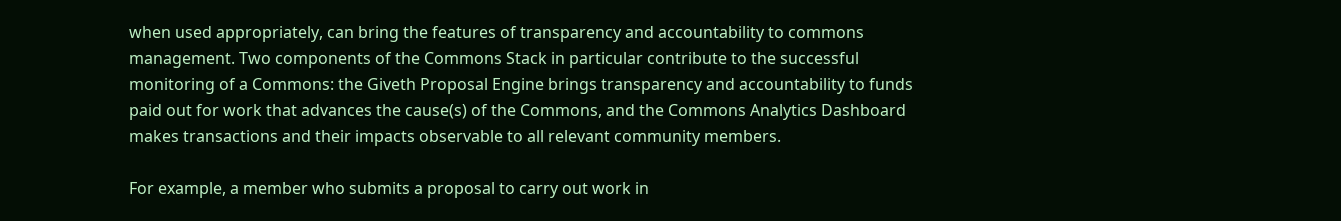when used appropriately, can bring the features of transparency and accountability to commons management. Two components of the Commons Stack in particular contribute to the successful monitoring of a Commons: the Giveth Proposal Engine brings transparency and accountability to funds paid out for work that advances the cause(s) of the Commons, and the Commons Analytics Dashboard makes transactions and their impacts observable to all relevant community members.

For example, a member who submits a proposal to carry out work in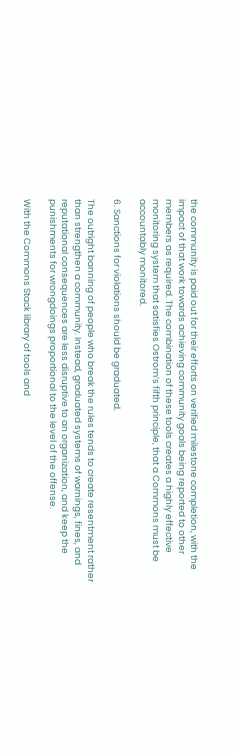the community is paid out for their efforts on verified milestone completion, with the impact of that work towards achieving community goals being reported to other members as required. The combination of these tools creates a highly effective monitoring system that satisfies Ostrom’s fifth principle, that a Commons must be accountably monitored.

6. Sanctions for violations should be graduated.

The outright banning of people who break the rules tends to create resentment rather than strengthen a community. Instead, graduated systems of warnings, fines, and reputational consequences are less disruptive to an organization, and keep the punishments for wrongdoings proportional to the level of the offense.

With the Commons Stack library of tools and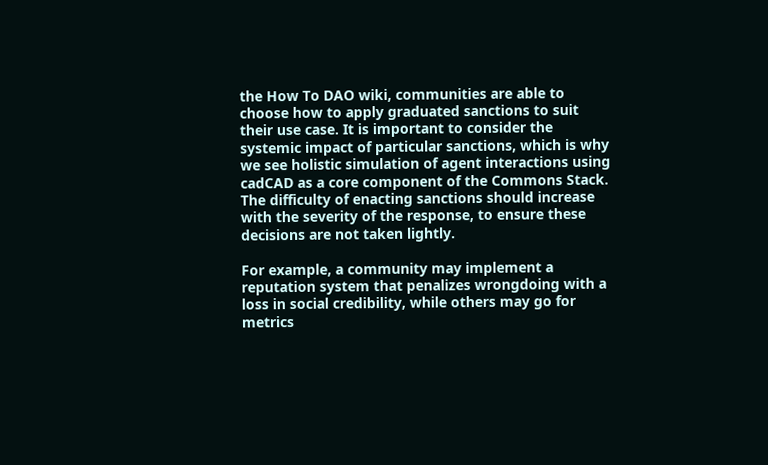the How To DAO wiki, communities are able to choose how to apply graduated sanctions to suit their use case. It is important to consider the systemic impact of particular sanctions, which is why we see holistic simulation of agent interactions using cadCAD as a core component of the Commons Stack. The difficulty of enacting sanctions should increase with the severity of the response, to ensure these decisions are not taken lightly.

For example, a community may implement a reputation system that penalizes wrongdoing with a loss in social credibility, while others may go for metrics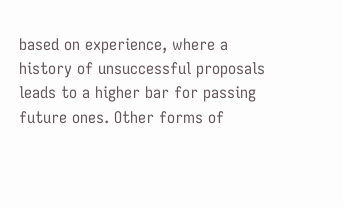based on experience, where a history of unsuccessful proposals leads to a higher bar for passing future ones. Other forms of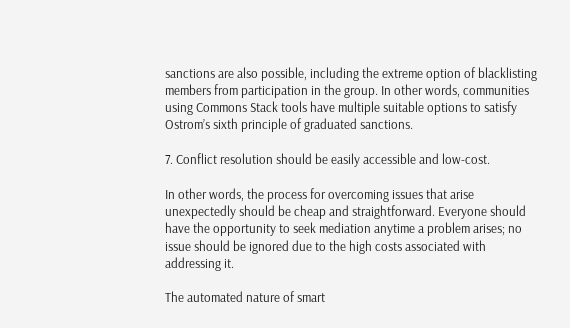sanctions are also possible, including the extreme option of blacklisting members from participation in the group. In other words, communities using Commons Stack tools have multiple suitable options to satisfy Ostrom’s sixth principle of graduated sanctions.

7. Conflict resolution should be easily accessible and low-cost.

In other words, the process for overcoming issues that arise unexpectedly should be cheap and straightforward. Everyone should have the opportunity to seek mediation anytime a problem arises; no issue should be ignored due to the high costs associated with addressing it.

The automated nature of smart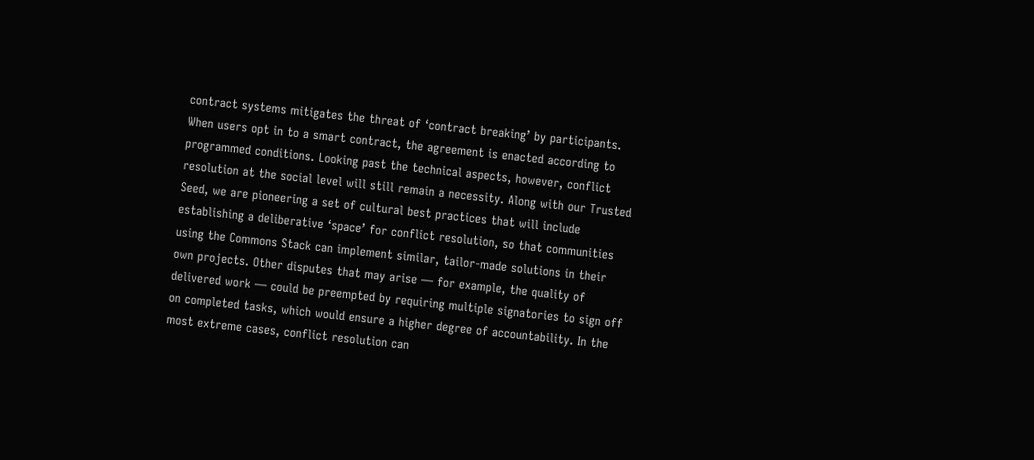contract systems mitigates the threat of ‘contract breaking’ by participants. When users opt in to a smart contract, the agreement is enacted according to programmed conditions. Looking past the technical aspects, however, conflict resolution at the social level will still remain a necessity. Along with our Trusted Seed, we are pioneering a set of cultural best practices that will include establishing a deliberative ‘space’ for conflict resolution, so that communities using the Commons Stack can implement similar, tailor-made solutions in their own projects. Other disputes that may arise — for example, the quality of delivered work — could be preempted by requiring multiple signatories to sign off on completed tasks, which would ensure a higher degree of accountability. In the most extreme cases, conflict resolution can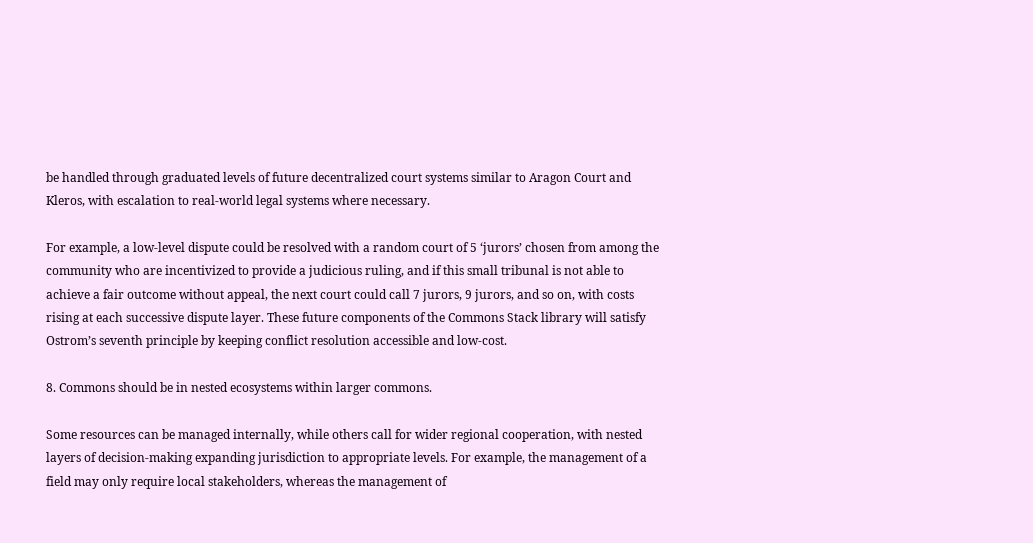be handled through graduated levels of future decentralized court systems similar to Aragon Court and Kleros, with escalation to real-world legal systems where necessary.

For example, a low-level dispute could be resolved with a random court of 5 ‘jurors’ chosen from among the community who are incentivized to provide a judicious ruling, and if this small tribunal is not able to achieve a fair outcome without appeal, the next court could call 7 jurors, 9 jurors, and so on, with costs rising at each successive dispute layer. These future components of the Commons Stack library will satisfy Ostrom’s seventh principle by keeping conflict resolution accessible and low-cost.

8. Commons should be in nested ecosystems within larger commons.

Some resources can be managed internally, while others call for wider regional cooperation, with nested layers of decision-making expanding jurisdiction to appropriate levels. For example, the management of a field may only require local stakeholders, whereas the management of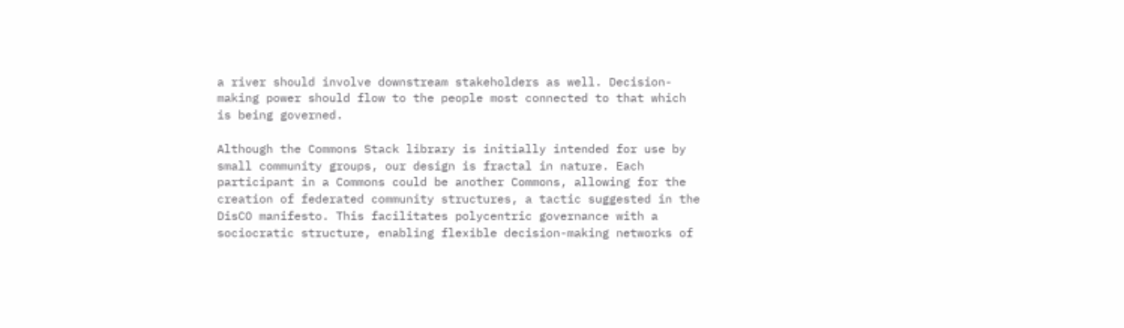a river should involve downstream stakeholders as well. Decision-making power should flow to the people most connected to that which is being governed.

Although the Commons Stack library is initially intended for use by small community groups, our design is fractal in nature. Each participant in a Commons could be another Commons, allowing for the creation of federated community structures, a tactic suggested in the DisCO manifesto. This facilitates polycentric governance with a sociocratic structure, enabling flexible decision-making networks of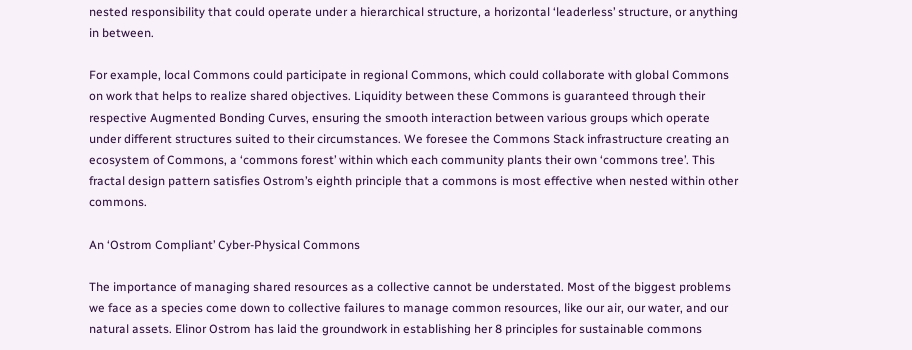nested responsibility that could operate under a hierarchical structure, a horizontal ‘leaderless’ structure, or anything in between.

For example, local Commons could participate in regional Commons, which could collaborate with global Commons on work that helps to realize shared objectives. Liquidity between these Commons is guaranteed through their respective Augmented Bonding Curves, ensuring the smooth interaction between various groups which operate under different structures suited to their circumstances. We foresee the Commons Stack infrastructure creating an ecosystem of Commons, a ‘commons forest’ within which each community plants their own ‘commons tree’. This fractal design pattern satisfies Ostrom’s eighth principle that a commons is most effective when nested within other commons.

An ‘Ostrom Compliant’ Cyber-Physical Commons

The importance of managing shared resources as a collective cannot be understated. Most of the biggest problems we face as a species come down to collective failures to manage common resources, like our air, our water, and our natural assets. Elinor Ostrom has laid the groundwork in establishing her 8 principles for sustainable commons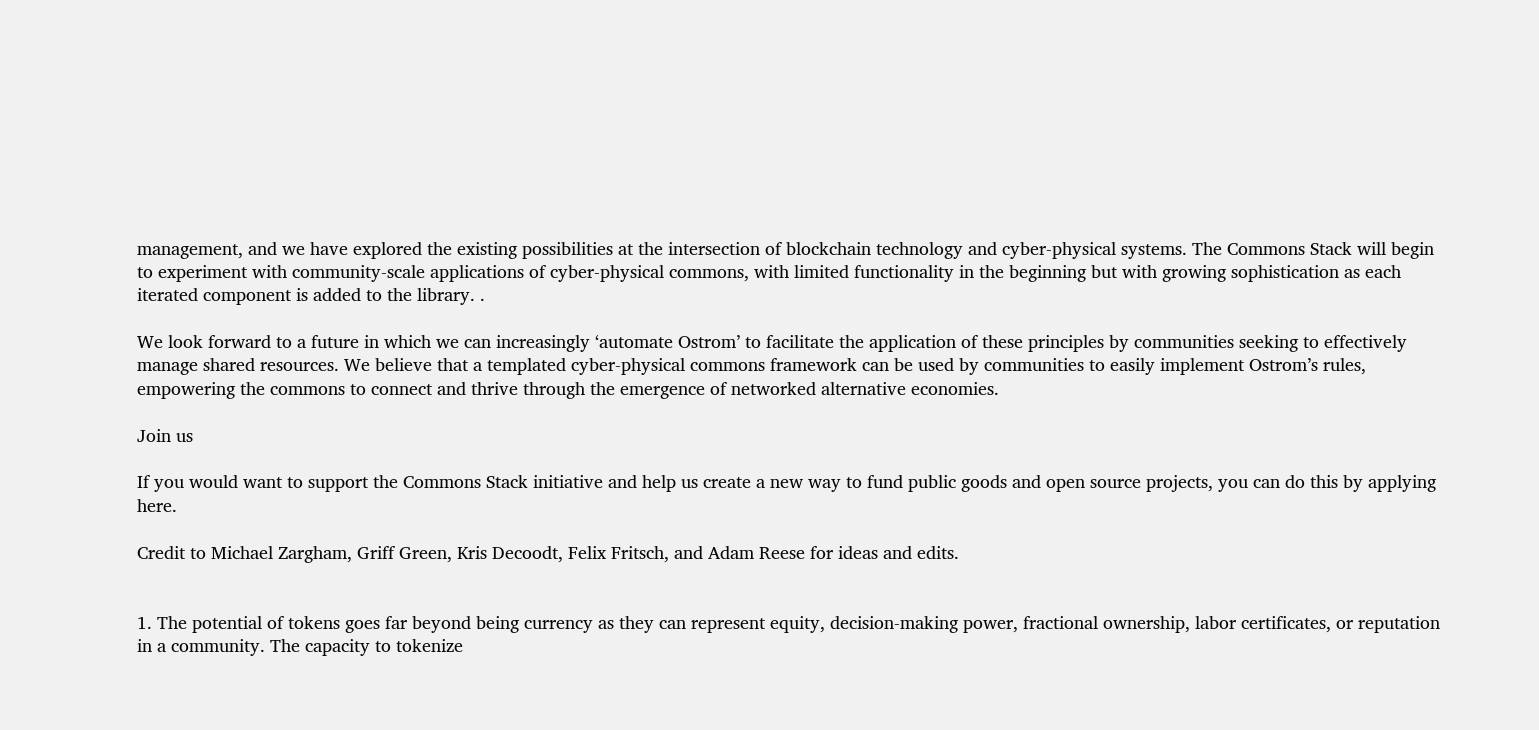management, and we have explored the existing possibilities at the intersection of blockchain technology and cyber-physical systems. The Commons Stack will begin to experiment with community-scale applications of cyber-physical commons, with limited functionality in the beginning but with growing sophistication as each iterated component is added to the library. .

We look forward to a future in which we can increasingly ‘automate Ostrom’ to facilitate the application of these principles by communities seeking to effectively manage shared resources. We believe that a templated cyber-physical commons framework can be used by communities to easily implement Ostrom’s rules, empowering the commons to connect and thrive through the emergence of networked alternative economies.

Join us

If you would want to support the Commons Stack initiative and help us create a new way to fund public goods and open source projects, you can do this by applying here.

Credit to Michael Zargham, Griff Green, Kris Decoodt, Felix Fritsch, and Adam Reese for ideas and edits.


1. The potential of tokens goes far beyond being currency as they can represent equity, decision-making power, fractional ownership, labor certificates, or reputation in a community. The capacity to tokenize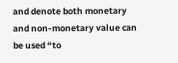and denote both monetary and non-monetary value can be used “to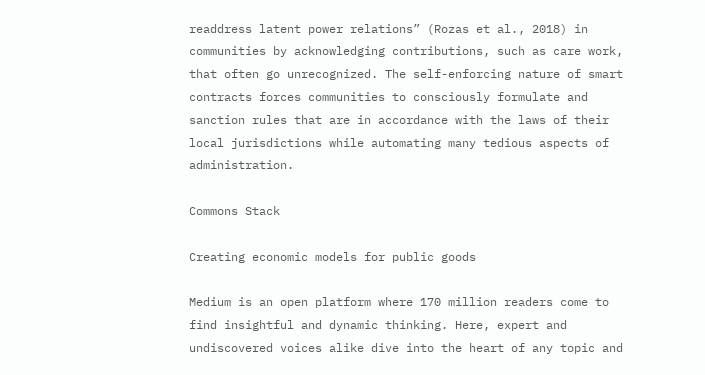readdress latent power relations” (Rozas et al., 2018) in communities by acknowledging contributions, such as care work, that often go unrecognized. The self-enforcing nature of smart contracts forces communities to consciously formulate and sanction rules that are in accordance with the laws of their local jurisdictions while automating many tedious aspects of administration.

Commons Stack

Creating economic models for public goods

Medium is an open platform where 170 million readers come to find insightful and dynamic thinking. Here, expert and undiscovered voices alike dive into the heart of any topic and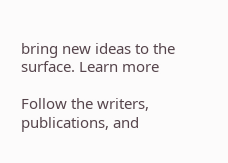bring new ideas to the surface. Learn more

Follow the writers, publications, and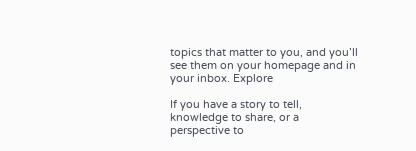topics that matter to you, and you’ll see them on your homepage and in your inbox. Explore

If you have a story to tell, knowledge to share, or a perspective to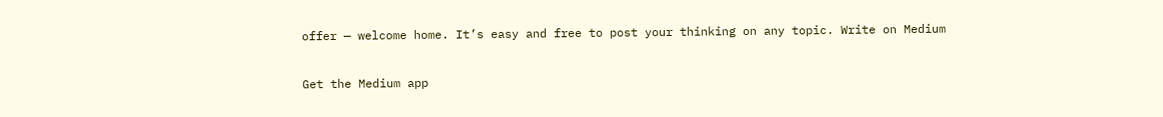offer — welcome home. It’s easy and free to post your thinking on any topic. Write on Medium

Get the Medium app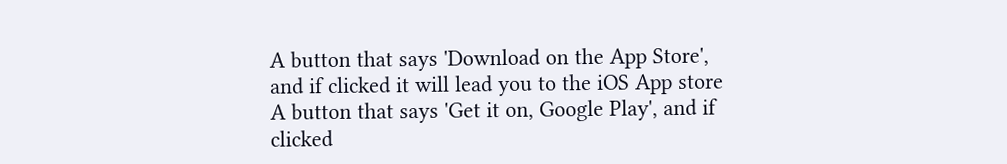A button that says 'Download on the App Store', and if clicked it will lead you to the iOS App store
A button that says 'Get it on, Google Play', and if clicked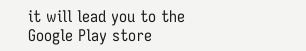it will lead you to the Google Play store